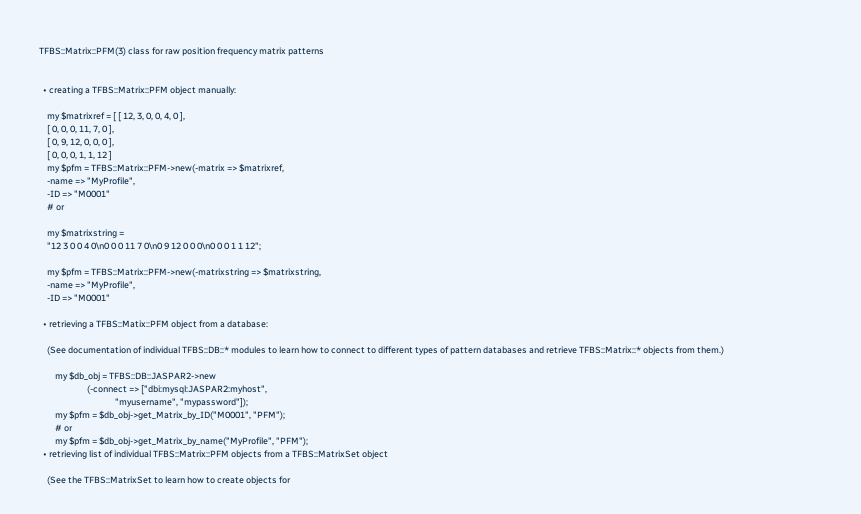TFBS::Matrix::PFM(3) class for raw position frequency matrix patterns


  • creating a TFBS::Matrix::PFM object manually:

    my $matrixref = [ [ 12, 3, 0, 0, 4, 0 ],
    [ 0, 0, 0, 11, 7, 0 ],
    [ 0, 9, 12, 0, 0, 0 ],
    [ 0, 0, 0, 1, 1, 12 ]
    my $pfm = TFBS::Matrix::PFM->new(-matrix => $matrixref,
    -name => "MyProfile",
    -ID => "M0001"
    # or

    my $matrixstring =
    "12 3 0 0 4 0\n0 0 0 11 7 0\n0 9 12 0 0 0\n0 0 0 1 1 12";

    my $pfm = TFBS::Matrix::PFM->new(-matrixstring => $matrixstring,
    -name => "MyProfile",
    -ID => "M0001"

  • retrieving a TFBS::Matix::PFM object from a database:

    (See documentation of individual TFBS::DB::* modules to learn how to connect to different types of pattern databases and retrieve TFBS::Matrix::* objects from them.)

        my $db_obj = TFBS::DB::JASPAR2->new
                        (-connect => ["dbi:mysql:JASPAR2:myhost",
                                      "myusername", "mypassword"]);
        my $pfm = $db_obj->get_Matrix_by_ID("M0001", "PFM");
        # or
        my $pfm = $db_obj->get_Matrix_by_name("MyProfile", "PFM");
  • retrieving list of individual TFBS::Matrix::PFM objects from a TFBS::MatrixSet object

    (See the TFBS::MatrixSet to learn how to create objects for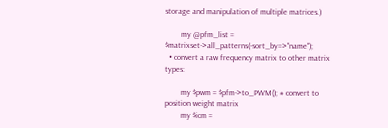storage and manipulation of multiple matrices.)

        my @pfm_list = $matrixset->all_patterns(-sort_by=>"name");
  • convert a raw frequency matrix to other matrix types:

        my $pwm = $pfm->to_PWM(); # convert to position weight matrix
        my $icm =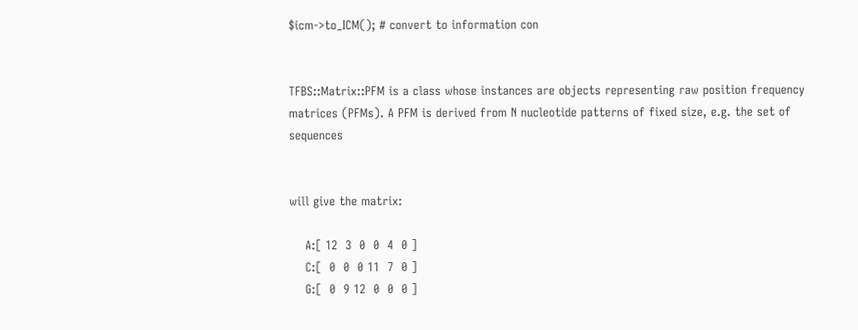$icm->to_ICM(); # convert to information con


TFBS::Matrix::PFM is a class whose instances are objects representing raw position frequency matrices (PFMs). A PFM is derived from N nucleotide patterns of fixed size, e.g. the set of sequences


will give the matrix:

    A:[ 12  3  0  0  4  0 ]
    C:[  0  0  0 11  7  0 ]
    G:[  0  9 12  0  0  0 ]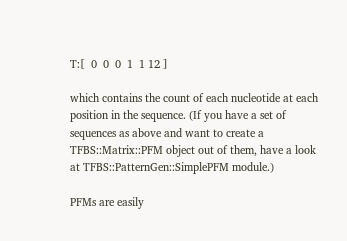T:[  0  0  0  1  1 12 ]

which contains the count of each nucleotide at each position in the sequence. (If you have a set of sequences as above and want to create a TFBS::Matrix::PFM object out of them, have a look at TFBS::PatternGen::SimplePFM module.)

PFMs are easily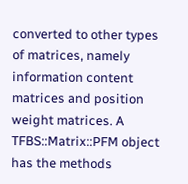converted to other types of matrices, namely information content matrices and position weight matrices. A TFBS::Matrix::PFM object has the methods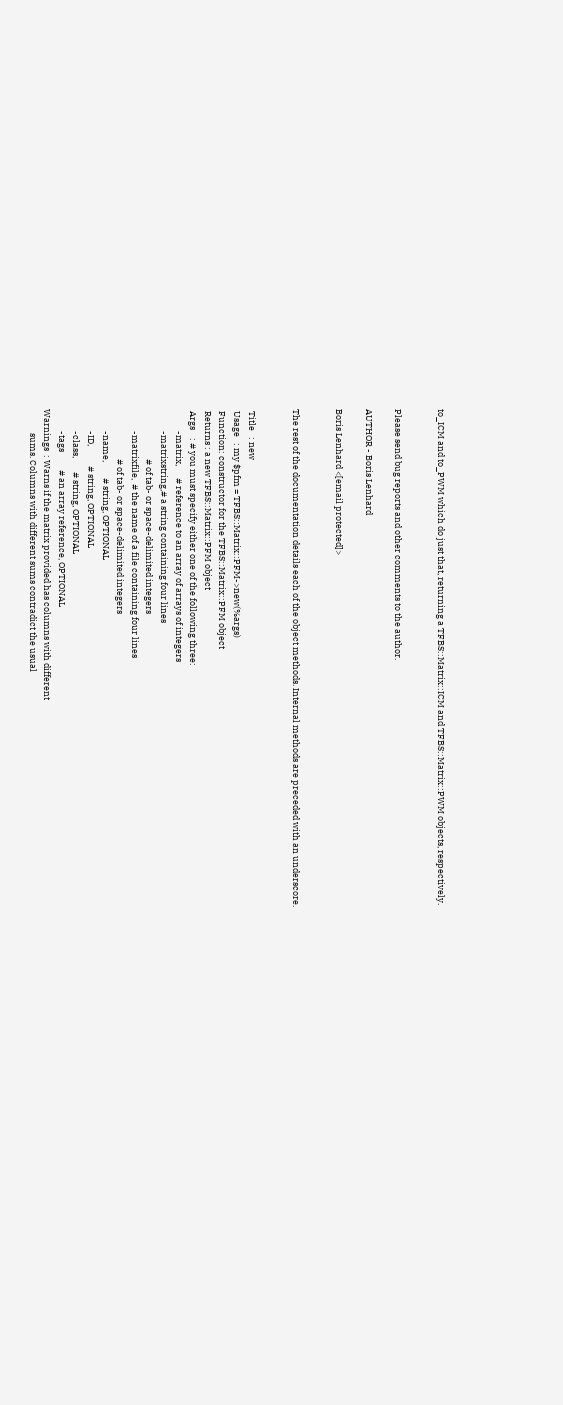to_ICM and to_PWM which do just that, returning a TFBS::Matrix::ICM and TFBS::Matrix::PWM objects, respectively.


Please send bug reports and other comments to the author.

AUTHOR - Boris Lenhard

Boris Lenhard <[email protected]>


The rest of the documentation details each of the object methods. Internal methods are preceded with an underscore.


 Title   : new
 Usage   : my $pfm = TFBS::Matrix::PFM->new(%args)
 Function: constructor for the TFBS::Matrix::PFM object
 Returns : a new TFBS::Matrix::PFM object
 Args    : # you must specify either one of the following three:
           -matrix,      # reference to an array of arrays of integers
           -matrixstring,# a string containing four lines
                         # of tab- or space-delimited integers
           -matrixfile,  # the name of a file containing four lines
                         # of tab- or space-delimited integers
           -name,        # string, OPTIONAL
           -ID,          # string, OPTIONAL
           -class,       # string, OPTIONAL
           -tags         # an array reference, OPTIONAL
Warnings  : Warns if the matrix provided has columns with different
            sums. Columns with different sums contradict the usual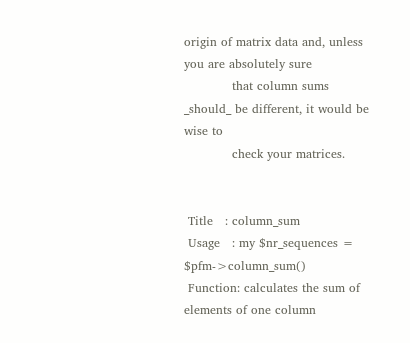origin of matrix data and, unless you are absolutely sure
            that column sums _should_ be different, it would be wise to
            check your matrices.


 Title   : column_sum
 Usage   : my $nr_sequences = $pfm->column_sum()
 Function: calculates the sum of elements of one column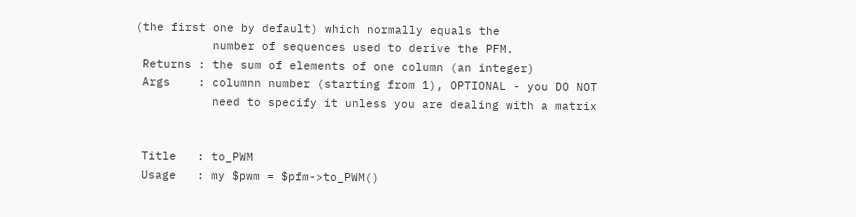(the first one by default) which normally equals the
           number of sequences used to derive the PFM.
 Returns : the sum of elements of one column (an integer)
 Args    : columnn number (starting from 1), OPTIONAL - you DO NOT
           need to specify it unless you are dealing with a matrix


 Title   : to_PWM
 Usage   : my $pwm = $pfm->to_PWM()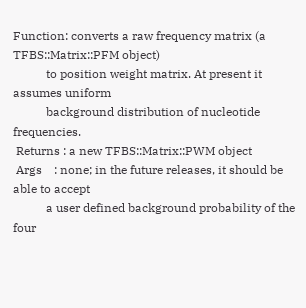Function: converts a raw frequency matrix (a TFBS::Matrix::PFM object)
           to position weight matrix. At present it assumes uniform
           background distribution of nucleotide frequencies.
 Returns : a new TFBS::Matrix::PWM object
 Args    : none; in the future releases, it should be able to accept
           a user defined background probability of the four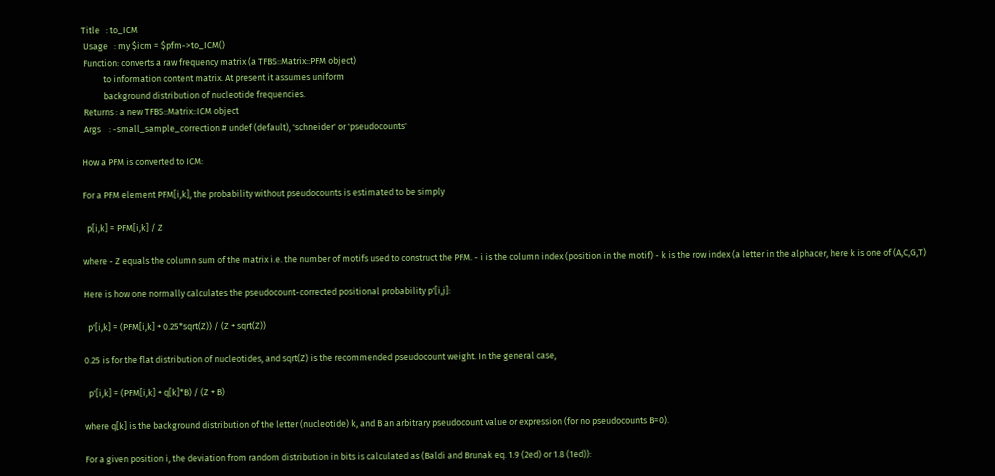Title   : to_ICM
 Usage   : my $icm = $pfm->to_ICM()
 Function: converts a raw frequency matrix (a TFBS::Matrix::PFM object)
           to information content matrix. At present it assumes uniform
           background distribution of nucleotide frequencies.
 Returns : a new TFBS::Matrix::ICM object
 Args    : -small_sample_correction # undef (default), 'schneider' or 'pseudocounts'

How a PFM is converted to ICM:

For a PFM element PFM[i,k], the probability without pseudocounts is estimated to be simply

  p[i,k] = PFM[i,k] / Z

where - Z equals the column sum of the matrix i.e. the number of motifs used to construct the PFM. - i is the column index (position in the motif) - k is the row index (a letter in the alphacer, here k is one of (A,C,G,T)

Here is how one normally calculates the pseudocount-corrected positional probability p'[i,j]:

  p'[i,k] = (PFM[i,k] + 0.25*sqrt(Z)) / (Z + sqrt(Z))

0.25 is for the flat distribution of nucleotides, and sqrt(Z) is the recommended pseudocount weight. In the general case,

  p'[i,k] = (PFM[i,k] + q[k]*B) / (Z + B)

where q[k] is the background distribution of the letter (nucleotide) k, and B an arbitrary pseudocount value or expression (for no pseudocounts B=0).

For a given position i, the deviation from random distribution in bits is calculated as (Baldi and Brunak eq. 1.9 (2ed) or 1.8 (1ed)):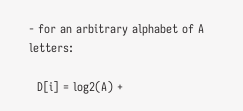- for an arbitrary alphabet of A letters:

  D[i] = log2(A) +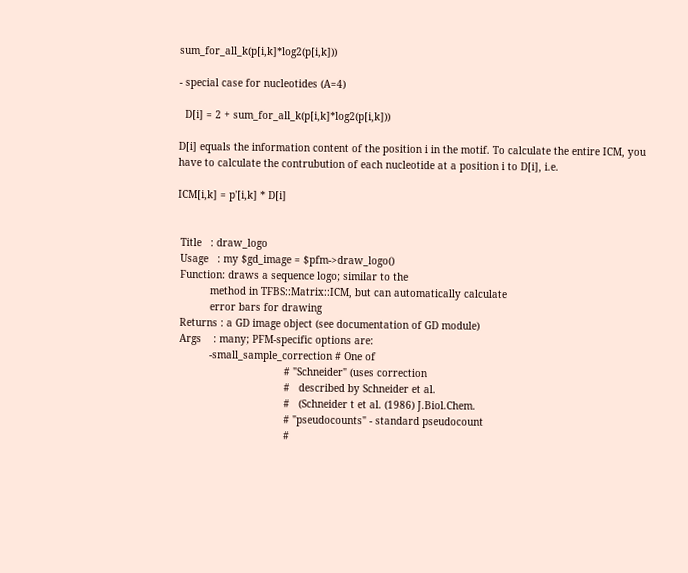sum_for_all_k(p[i,k]*log2(p[i,k]))

- special case for nucleotides (A=4)

  D[i] = 2 + sum_for_all_k(p[i,k]*log2(p[i,k]))

D[i] equals the information content of the position i in the motif. To calculate the entire ICM, you have to calculate the contrubution of each nucleotide at a position i to D[i], i.e.

ICM[i,k] = p'[i,k] * D[i]


 Title   : draw_logo
 Usage   : my $gd_image = $pfm->draw_logo()
 Function: draws a sequence logo; similar to the
           method in TFBS::Matrix::ICM, but can automatically calculate
           error bars for drawing
 Returns : a GD image object (see documentation of GD module)
 Args    : many; PFM-specific options are:
           -small_sample_correction # One of
                                    # "Schneider" (uses correction
                                    #   described by Schneider et al.
                                    #   (Schneider t et al. (1986) J.Biol.Chem.
                                    # "pseudocounts" - standard pseudocount
                                    #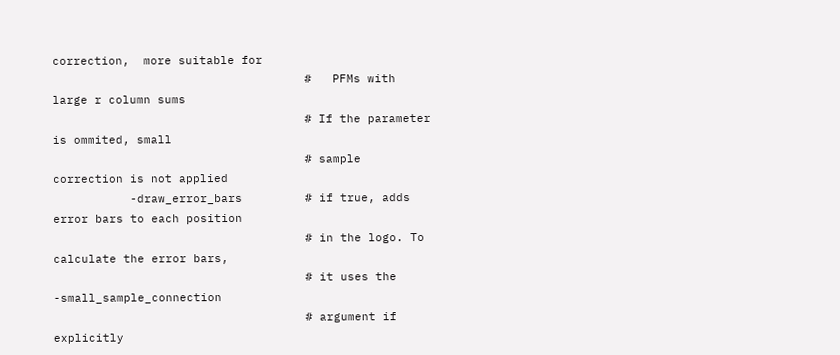correction,  more suitable for
                                    #   PFMs with large r column sums
                                    # If the parameter is ommited, small
                                    # sample correction is not applied
           -draw_error_bars         # if true, adds error bars to each position
                                    # in the logo. To calculate the error bars,
                                    # it uses the -small_sample_connection
                                    # argument if explicitly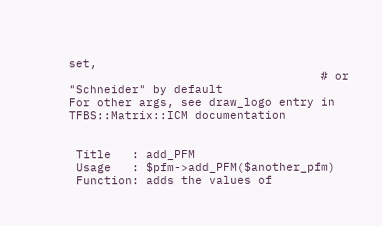set,
                                    # or "Schneider" by default
For other args, see draw_logo entry in TFBS::Matrix::ICM documentation


 Title   : add_PFM
 Usage   : $pfm->add_PFM($another_pfm)
 Function: adds the values of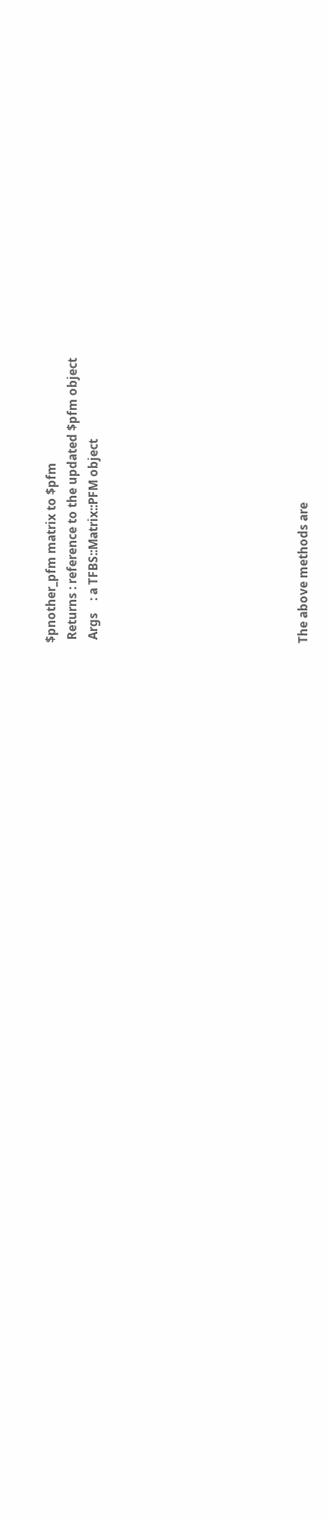$pnother_pfm matrix to $pfm
 Returns : reference to the updated $pfm object
 Args    : a TFBS::Matrix::PFM object









The above methods are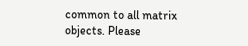common to all matrix objects. Please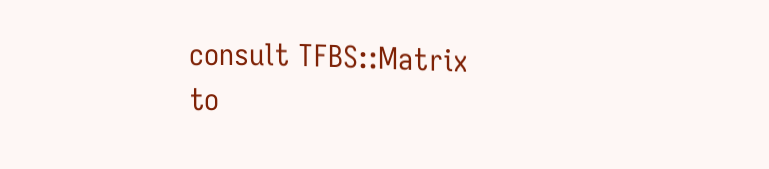consult TFBS::Matrix to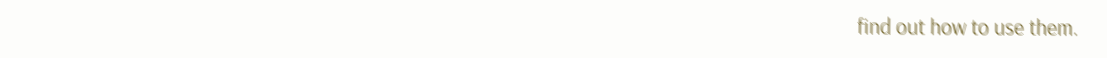find out how to use them.